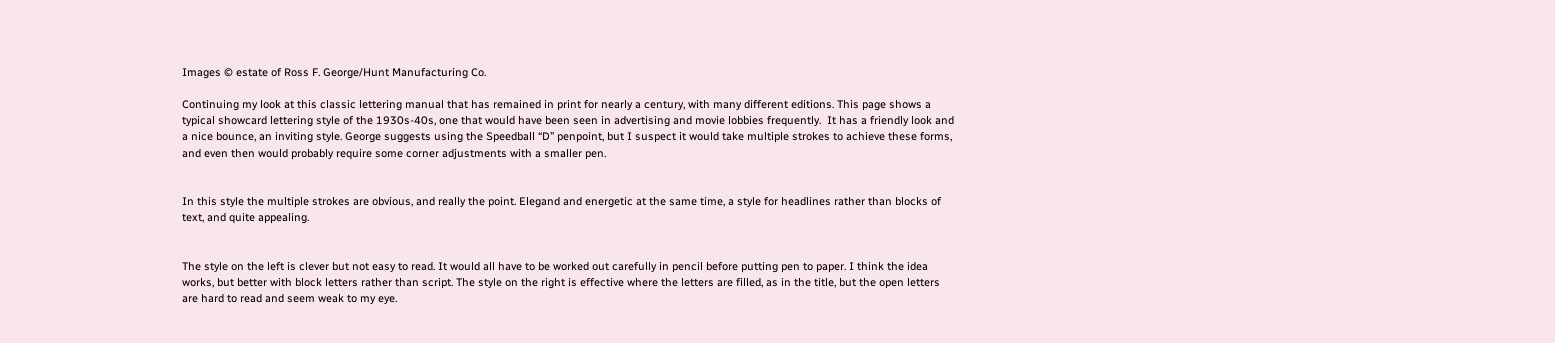Images © estate of Ross F. George/Hunt Manufacturing Co.

Continuing my look at this classic lettering manual that has remained in print for nearly a century, with many different editions. This page shows a typical showcard lettering style of the 1930s-40s, one that would have been seen in advertising and movie lobbies frequently.  It has a friendly look and a nice bounce, an inviting style. George suggests using the Speedball “D” penpoint, but I suspect it would take multiple strokes to achieve these forms, and even then would probably require some corner adjustments with a smaller pen.


In this style the multiple strokes are obvious, and really the point. Elegand and energetic at the same time, a style for headlines rather than blocks of text, and quite appealing.


The style on the left is clever but not easy to read. It would all have to be worked out carefully in pencil before putting pen to paper. I think the idea works, but better with block letters rather than script. The style on the right is effective where the letters are filled, as in the title, but the open letters are hard to read and seem weak to my eye.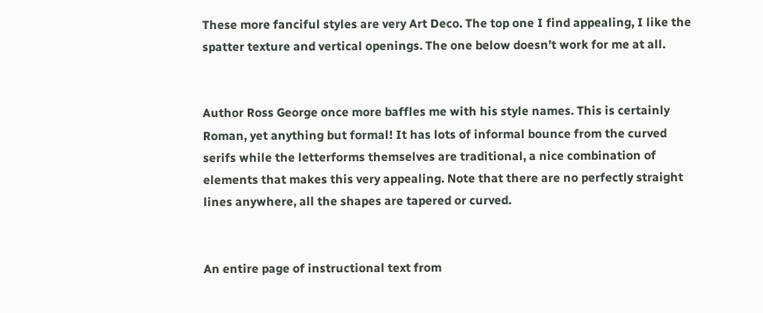These more fanciful styles are very Art Deco. The top one I find appealing, I like the spatter texture and vertical openings. The one below doesn’t work for me at all.


Author Ross George once more baffles me with his style names. This is certainly Roman, yet anything but formal! It has lots of informal bounce from the curved serifs while the letterforms themselves are traditional, a nice combination of elements that makes this very appealing. Note that there are no perfectly straight lines anywhere, all the shapes are tapered or curved.


An entire page of instructional text from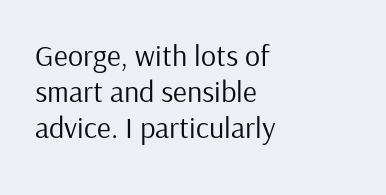George, with lots of smart and sensible advice. I particularly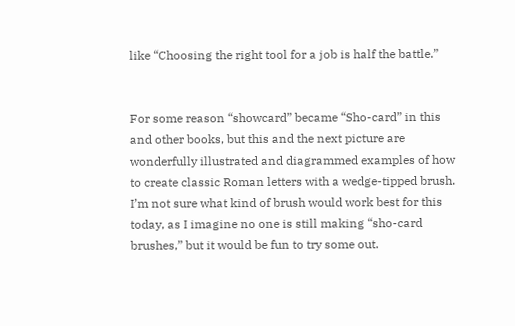like “Choosing the right tool for a job is half the battle.”


For some reason “showcard” became “Sho-card” in this and other books, but this and the next picture are wonderfully illustrated and diagrammed examples of how to create classic Roman letters with a wedge-tipped brush. I’m not sure what kind of brush would work best for this today, as I imagine no one is still making “sho-card brushes,” but it would be fun to try some out.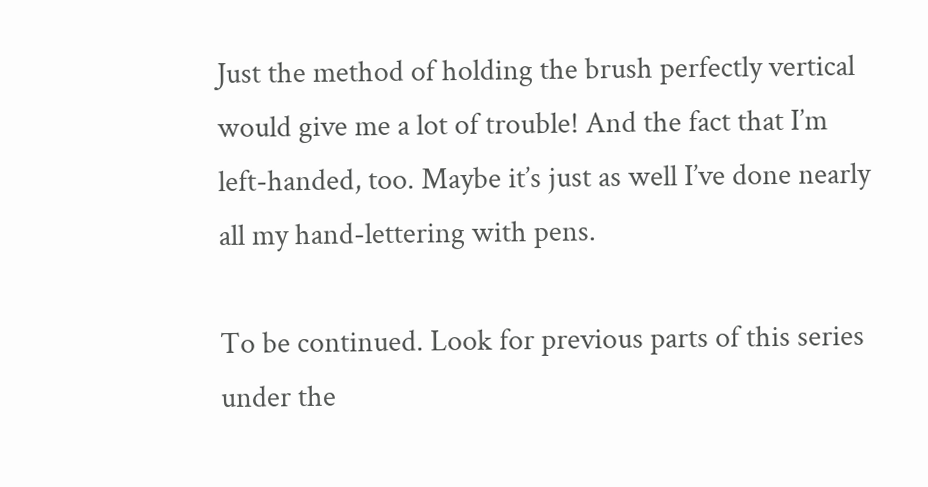Just the method of holding the brush perfectly vertical would give me a lot of trouble! And the fact that I’m left-handed, too. Maybe it’s just as well I’ve done nearly all my hand-lettering with pens.

To be continued. Look for previous parts of this series under the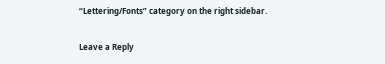“Lettering/Fonts” category on the right sidebar.

Leave a Reply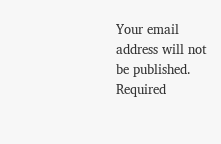Your email address will not be published. Required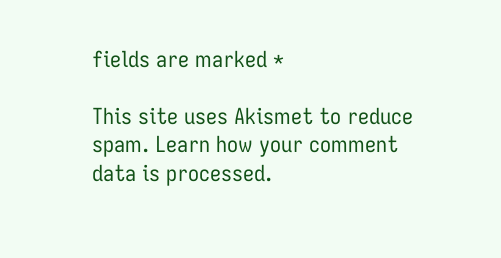fields are marked *

This site uses Akismet to reduce spam. Learn how your comment data is processed.